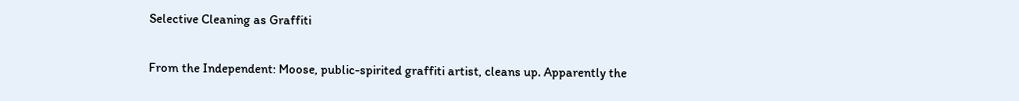Selective Cleaning as Graffiti

From the Independent: Moose, public-spirited graffiti artist, cleans up. Apparently the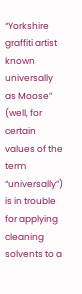“Yorkshire graffiti artist known universally as Moose” (well, for certain values of the term “universally”) is in trouble for applying cleaning solvents to a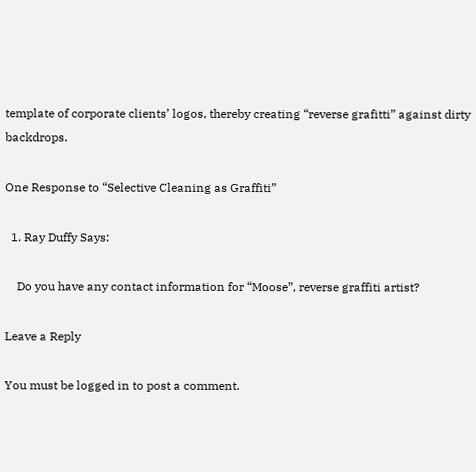template of corporate clients’ logos, thereby creating “reverse grafitti” against dirty backdrops.

One Response to “Selective Cleaning as Graffiti”

  1. Ray Duffy Says:

    Do you have any contact information for “Moose”, reverse graffiti artist?

Leave a Reply

You must be logged in to post a comment.